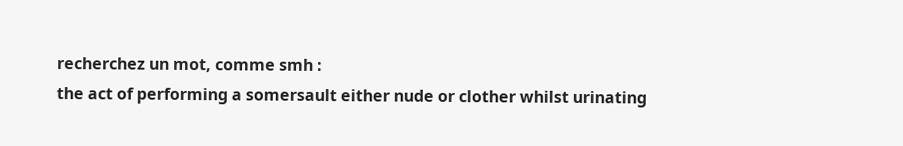recherchez un mot, comme smh :
the act of performing a somersault either nude or clother whilst urinating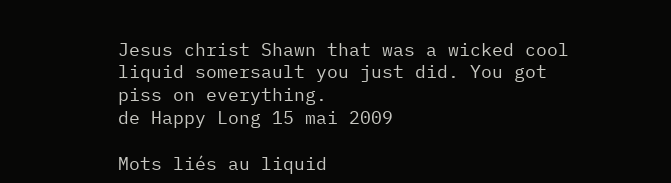Jesus christ Shawn that was a wicked cool liquid somersault you just did. You got piss on everything.
de Happy Long 15 mai 2009

Mots liés au liquid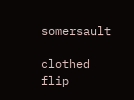somersault

clothed flip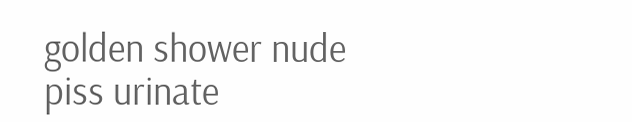golden shower nude piss urinate